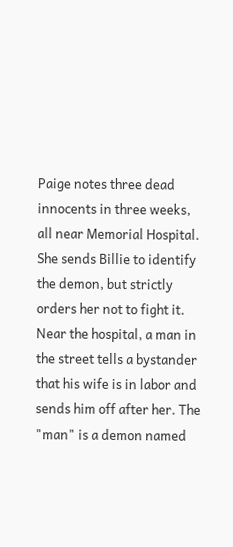Paige notes three dead innocents in three weeks, all near Memorial Hospital. She sends Billie to identify the demon, but strictly orders her not to fight it. Near the hospital, a man in the street tells a bystander that his wife is in labor and sends him off after her. The "man" is a demon named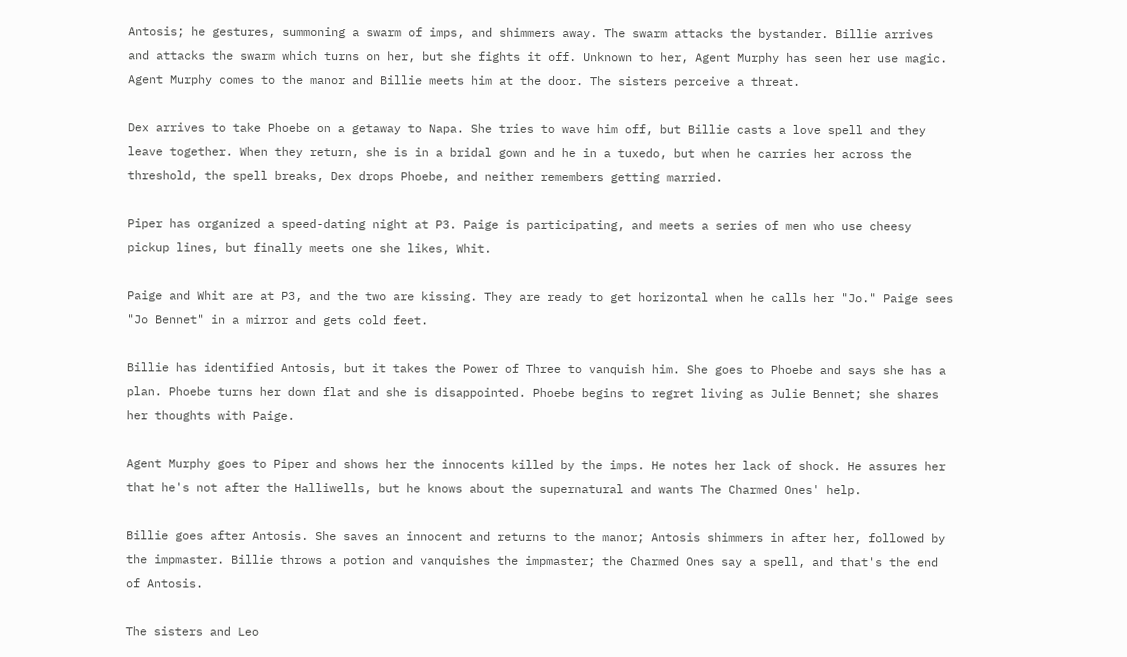Antosis; he gestures, summoning a swarm of imps, and shimmers away. The swarm attacks the bystander. Billie arrives and attacks the swarm which turns on her, but she fights it off. Unknown to her, Agent Murphy has seen her use magic. Agent Murphy comes to the manor and Billie meets him at the door. The sisters perceive a threat.

Dex arrives to take Phoebe on a getaway to Napa. She tries to wave him off, but Billie casts a love spell and they leave together. When they return, she is in a bridal gown and he in a tuxedo, but when he carries her across the threshold, the spell breaks, Dex drops Phoebe, and neither remembers getting married.

Piper has organized a speed-dating night at P3. Paige is participating, and meets a series of men who use cheesy pickup lines, but finally meets one she likes, Whit.

Paige and Whit are at P3, and the two are kissing. They are ready to get horizontal when he calls her "Jo." Paige sees "Jo Bennet" in a mirror and gets cold feet.

Billie has identified Antosis, but it takes the Power of Three to vanquish him. She goes to Phoebe and says she has a plan. Phoebe turns her down flat and she is disappointed. Phoebe begins to regret living as Julie Bennet; she shares her thoughts with Paige.

Agent Murphy goes to Piper and shows her the innocents killed by the imps. He notes her lack of shock. He assures her that he's not after the Halliwells, but he knows about the supernatural and wants The Charmed Ones' help.

Billie goes after Antosis. She saves an innocent and returns to the manor; Antosis shimmers in after her, followed by the impmaster. Billie throws a potion and vanquishes the impmaster; the Charmed Ones say a spell, and that's the end of Antosis.

The sisters and Leo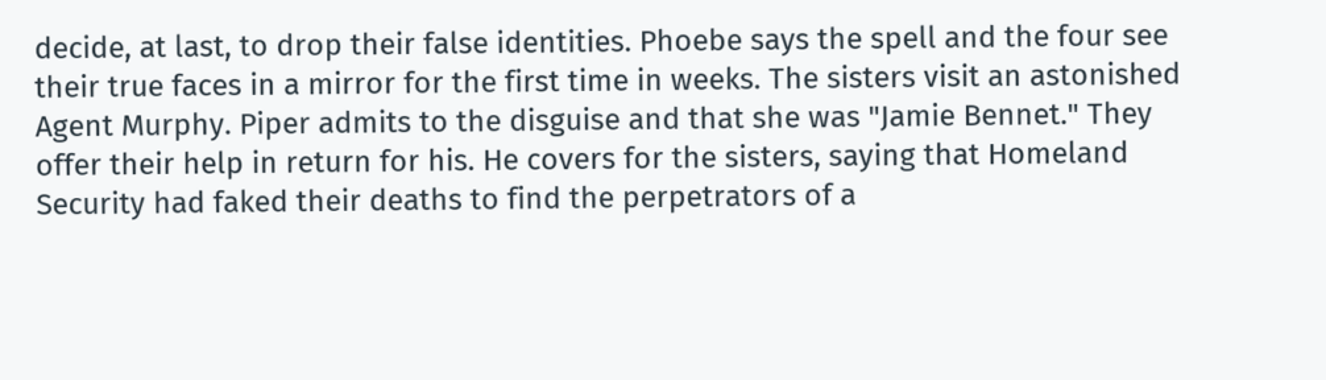decide, at last, to drop their false identities. Phoebe says the spell and the four see their true faces in a mirror for the first time in weeks. The sisters visit an astonished Agent Murphy. Piper admits to the disguise and that she was "Jamie Bennet." They offer their help in return for his. He covers for the sisters, saying that Homeland Security had faked their deaths to find the perpetrators of a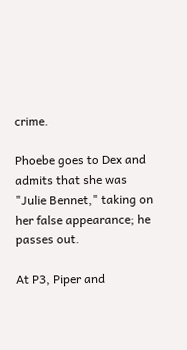crime.

Phoebe goes to Dex and admits that she was "Julie Bennet," taking on her false appearance; he passes out.

At P3, Piper and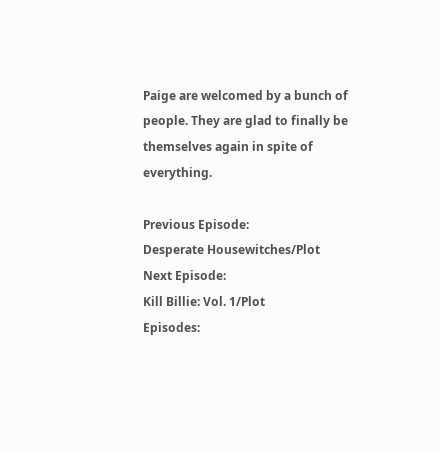Paige are welcomed by a bunch of people. They are glad to finally be themselves again in spite of everything.

Previous Episode:
Desperate Housewitches/Plot
Next Episode:
Kill Billie: Vol. 1/Plot
Episodes: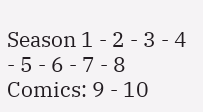Season 1 - 2 - 3 - 4 - 5 - 6 - 7 - 8
Comics: 9 - 10